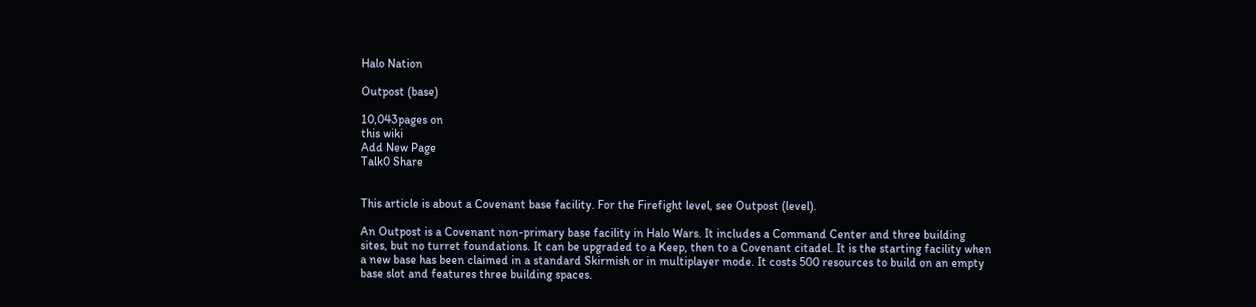Halo Nation

Outpost (base)

10,043pages on
this wiki
Add New Page
Talk0 Share


This article is about a Covenant base facility. For the Firefight level, see Outpost (level).

An Outpost is a Covenant non-primary base facility in Halo Wars. It includes a Command Center and three building sites, but no turret foundations. It can be upgraded to a Keep, then to a Covenant citadel. It is the starting facility when a new base has been claimed in a standard Skirmish or in multiplayer mode. It costs 500 resources to build on an empty base slot and features three building spaces.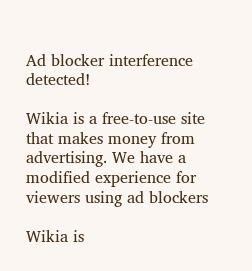Ad blocker interference detected!

Wikia is a free-to-use site that makes money from advertising. We have a modified experience for viewers using ad blockers

Wikia is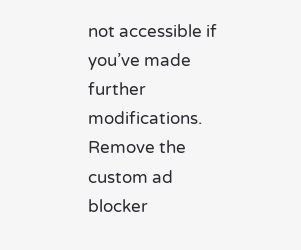not accessible if you’ve made further modifications. Remove the custom ad blocker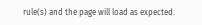rule(s) and the page will load as expected.